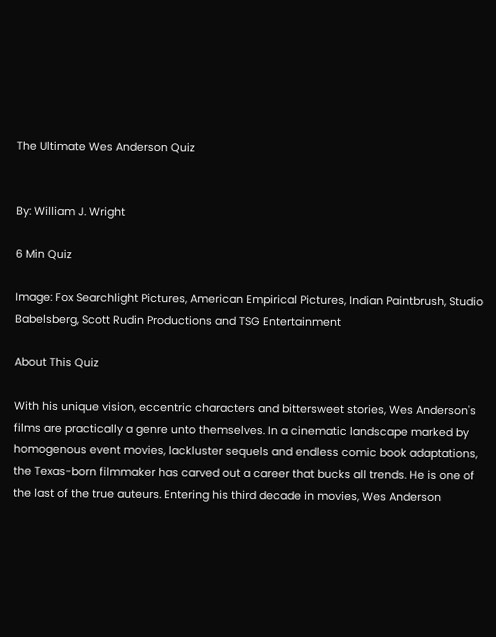The Ultimate Wes Anderson Quiz


By: William J. Wright

6 Min Quiz

Image: Fox Searchlight Pictures, American Empirical Pictures, Indian Paintbrush, Studio Babelsberg, Scott Rudin Productions and TSG Entertainment

About This Quiz

With his unique vision, eccentric characters and bittersweet stories, Wes Anderson's films are practically a genre unto themselves. In a cinematic landscape marked by homogenous event movies, lackluster sequels and endless comic book adaptations, the Texas-born filmmaker has carved out a career that bucks all trends. He is one of the last of the true auteurs. Entering his third decade in movies, Wes Anderson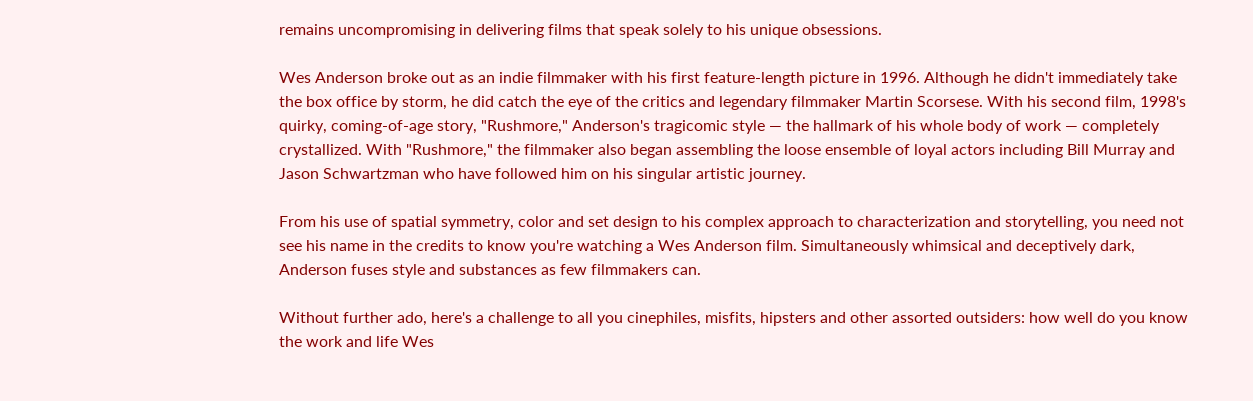remains uncompromising in delivering films that speak solely to his unique obsessions.

Wes Anderson broke out as an indie filmmaker with his first feature-length picture in 1996. Although he didn't immediately take the box office by storm, he did catch the eye of the critics and legendary filmmaker Martin Scorsese. With his second film, 1998's quirky, coming-of-age story, "Rushmore," Anderson's tragicomic style — the hallmark of his whole body of work — completely crystallized. With "Rushmore," the filmmaker also began assembling the loose ensemble of loyal actors including Bill Murray and Jason Schwartzman who have followed him on his singular artistic journey.

From his use of spatial symmetry, color and set design to his complex approach to characterization and storytelling, you need not see his name in the credits to know you're watching a Wes Anderson film. Simultaneously whimsical and deceptively dark, Anderson fuses style and substances as few filmmakers can.

Without further ado, here's a challenge to all you cinephiles, misfits, hipsters and other assorted outsiders: how well do you know the work and life Wes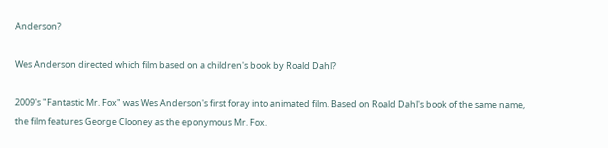Anderson?

Wes Anderson directed which film based on a children's book by Roald Dahl?

2009's "Fantastic Mr. Fox" was Wes Anderson's first foray into animated film. Based on Roald Dahl's book of the same name, the film features George Clooney as the eponymous Mr. Fox.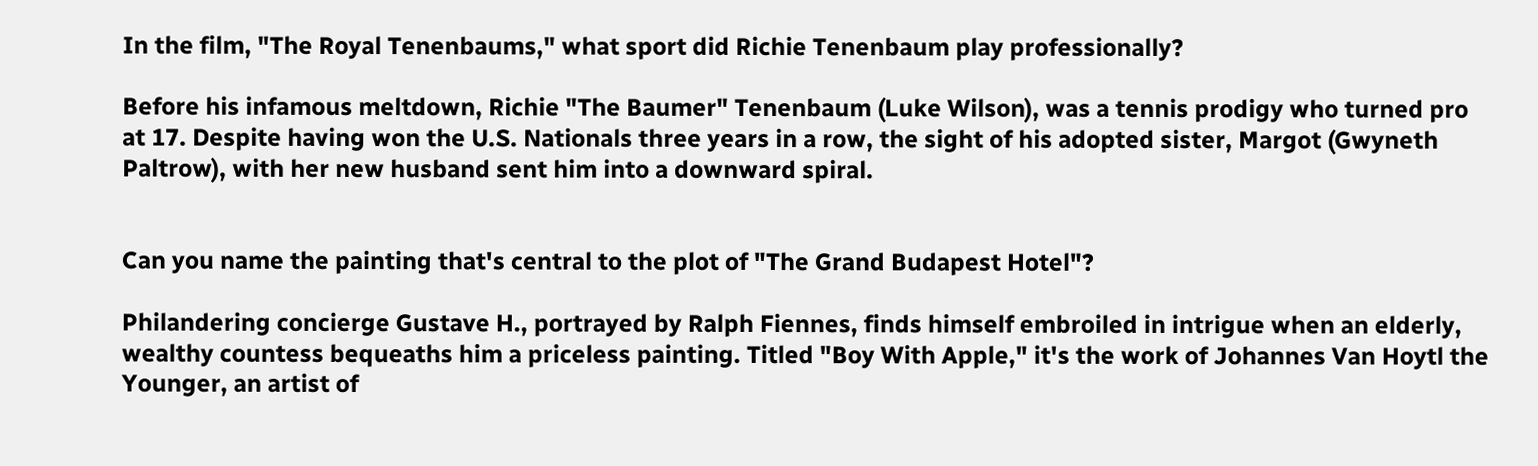In the film, "The Royal Tenenbaums," what sport did Richie Tenenbaum play professionally?

Before his infamous meltdown, Richie "The Baumer" Tenenbaum (Luke Wilson), was a tennis prodigy who turned pro at 17. Despite having won the U.S. Nationals three years in a row, the sight of his adopted sister, Margot (Gwyneth Paltrow), with her new husband sent him into a downward spiral.


Can you name the painting that's central to the plot of "The Grand Budapest Hotel"?

Philandering concierge Gustave H., portrayed by Ralph Fiennes, finds himself embroiled in intrigue when an elderly, wealthy countess bequeaths him a priceless painting. Titled "Boy With Apple," it's the work of Johannes Van Hoytl the Younger, an artist of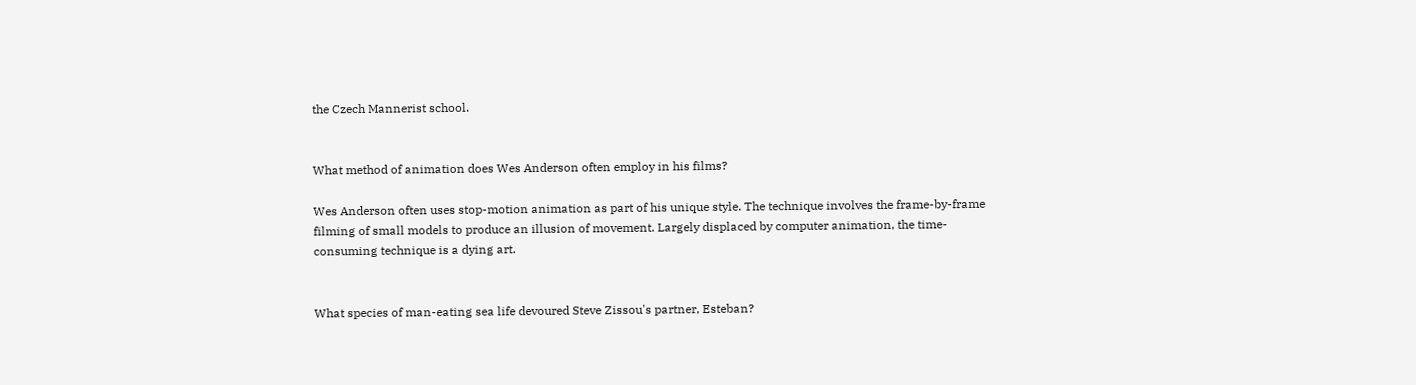the Czech Mannerist school.


What method of animation does Wes Anderson often employ in his films?

Wes Anderson often uses stop-motion animation as part of his unique style. The technique involves the frame-by-frame filming of small models to produce an illusion of movement. Largely displaced by computer animation, the time-consuming technique is a dying art.


What species of man-eating sea life devoured Steve Zissou's partner, Esteban?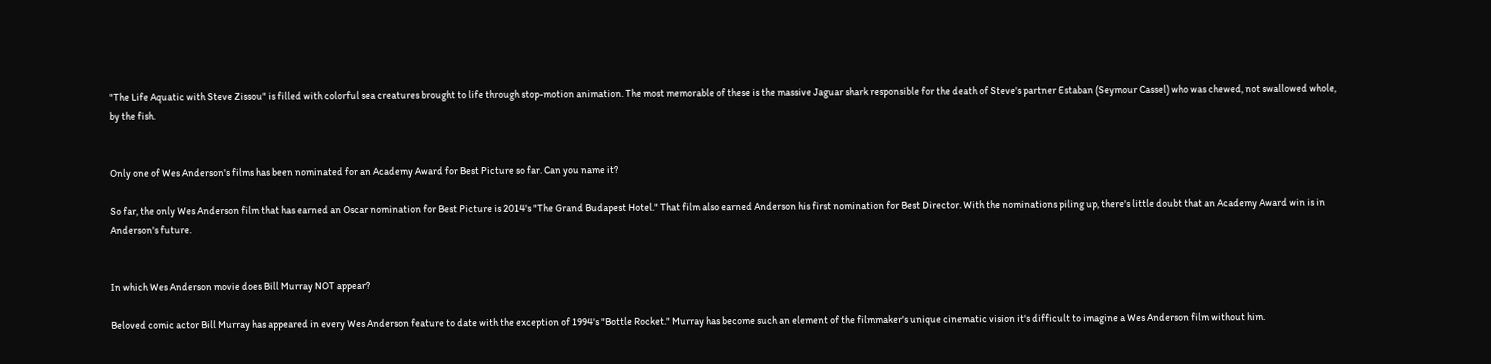"The Life Aquatic with Steve Zissou" is filled with colorful sea creatures brought to life through stop-motion animation. The most memorable of these is the massive Jaguar shark responsible for the death of Steve's partner Estaban (Seymour Cassel) who was chewed, not swallowed whole, by the fish.


Only one of Wes Anderson's films has been nominated for an Academy Award for Best Picture so far. Can you name it?

So far, the only Wes Anderson film that has earned an Oscar nomination for Best Picture is 2014's "The Grand Budapest Hotel." That film also earned Anderson his first nomination for Best Director. With the nominations piling up, there's little doubt that an Academy Award win is in Anderson's future.


In which Wes Anderson movie does Bill Murray NOT appear?

Beloved comic actor Bill Murray has appeared in every Wes Anderson feature to date with the exception of 1994's "Bottle Rocket." Murray has become such an element of the filmmaker's unique cinematic vision it's difficult to imagine a Wes Anderson film without him.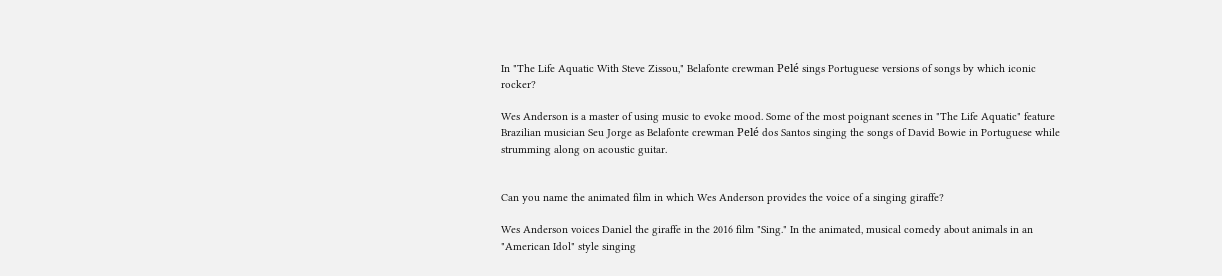In "The Life Aquatic With Steve Zissou," Belafonte crewman Pelé sings Portuguese versions of songs by which iconic rocker?

Wes Anderson is a master of using music to evoke mood. Some of the most poignant scenes in "The Life Aquatic" feature Brazilian musician Seu Jorge as Belafonte crewman Pelé dos Santos singing the songs of David Bowie in Portuguese while strumming along on acoustic guitar.


Can you name the animated film in which Wes Anderson provides the voice of a singing giraffe?

Wes Anderson voices Daniel the giraffe in the 2016 film "Sing." In the animated, musical comedy about animals in an "American Idol" style singing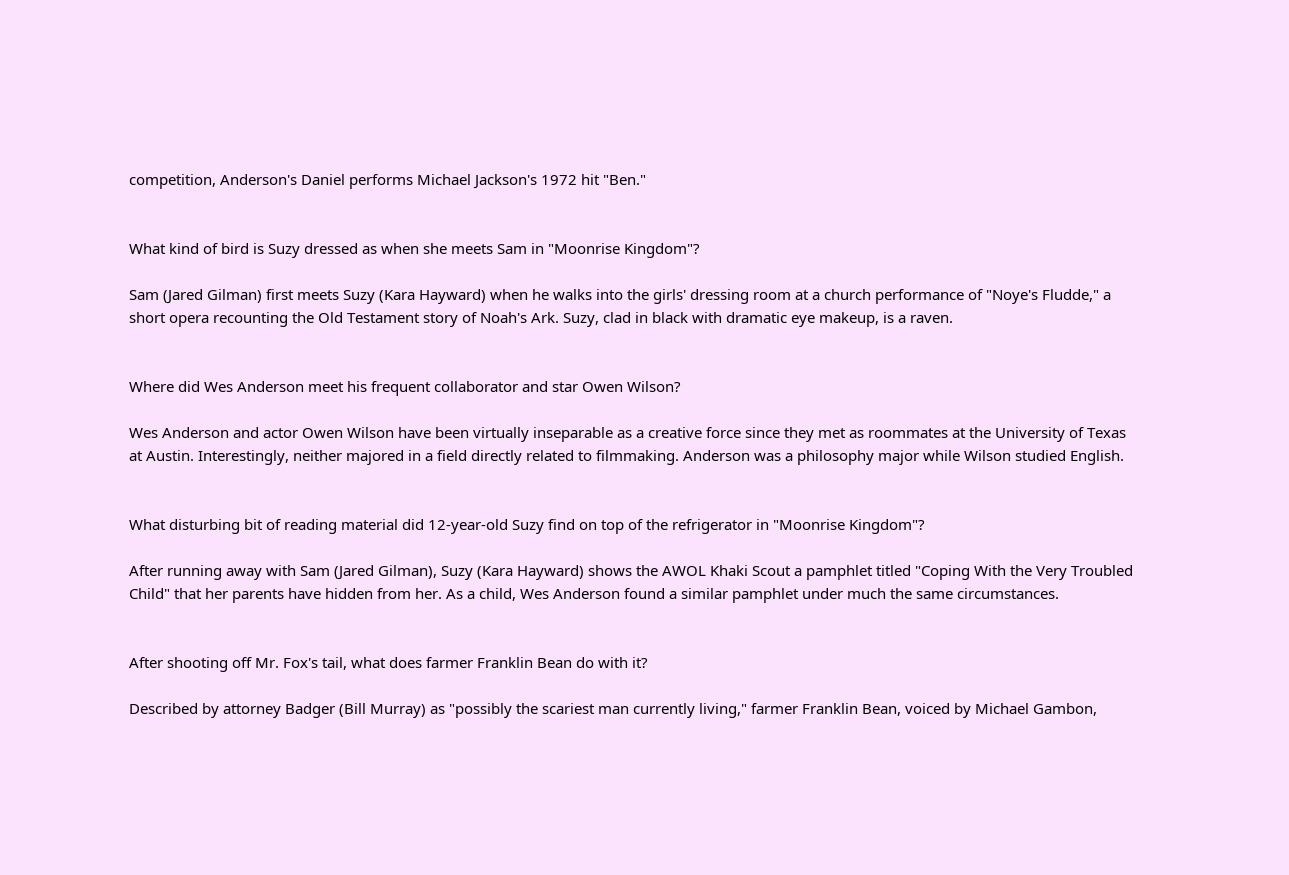competition, Anderson's Daniel performs Michael Jackson's 1972 hit "Ben."


What kind of bird is Suzy dressed as when she meets Sam in "Moonrise Kingdom"?

Sam (Jared Gilman) first meets Suzy (Kara Hayward) when he walks into the girls' dressing room at a church performance of "Noye's Fludde," a short opera recounting the Old Testament story of Noah's Ark. Suzy, clad in black with dramatic eye makeup, is a raven.


Where did Wes Anderson meet his frequent collaborator and star Owen Wilson?

Wes Anderson and actor Owen Wilson have been virtually inseparable as a creative force since they met as roommates at the University of Texas at Austin. Interestingly, neither majored in a field directly related to filmmaking. Anderson was a philosophy major while Wilson studied English.


What disturbing bit of reading material did 12-year-old Suzy find on top of the refrigerator in "Moonrise Kingdom"?

After running away with Sam (Jared Gilman), Suzy (Kara Hayward) shows the AWOL Khaki Scout a pamphlet titled "Coping With the Very Troubled Child" that her parents have hidden from her. As a child, Wes Anderson found a similar pamphlet under much the same circumstances.


After shooting off Mr. Fox's tail, what does farmer Franklin Bean do with it?

Described by attorney Badger (Bill Murray) as "possibly the scariest man currently living," farmer Franklin Bean, voiced by Michael Gambon,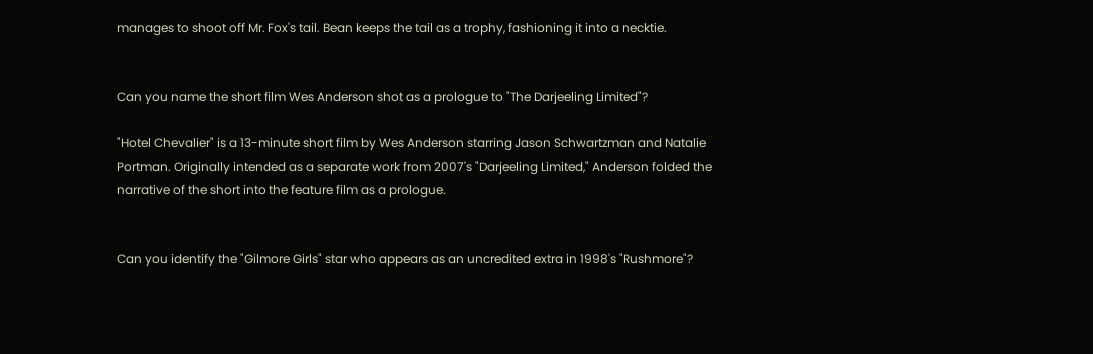manages to shoot off Mr. Fox's tail. Bean keeps the tail as a trophy, fashioning it into a necktie.


Can you name the short film Wes Anderson shot as a prologue to "The Darjeeling Limited"?

"Hotel Chevalier" is a 13-minute short film by Wes Anderson starring Jason Schwartzman and Natalie Portman. Originally intended as a separate work from 2007's "Darjeeling Limited," Anderson folded the narrative of the short into the feature film as a prologue.


Can you identify the "Gilmore Girls" star who appears as an uncredited extra in 1998's "Rushmore"?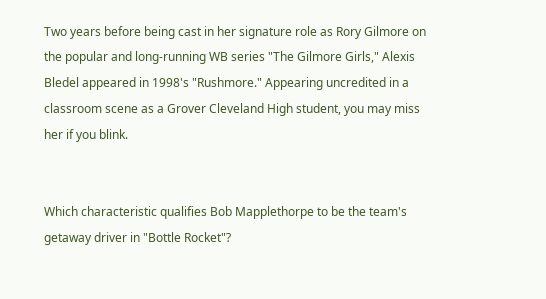Two years before being cast in her signature role as Rory Gilmore on the popular and long-running WB series "The Gilmore Girls," Alexis Bledel appeared in 1998's "Rushmore." Appearing uncredited in a classroom scene as a Grover Cleveland High student, you may miss her if you blink.


Which characteristic qualifies Bob Mapplethorpe to be the team's getaway driver in "Bottle Rocket"?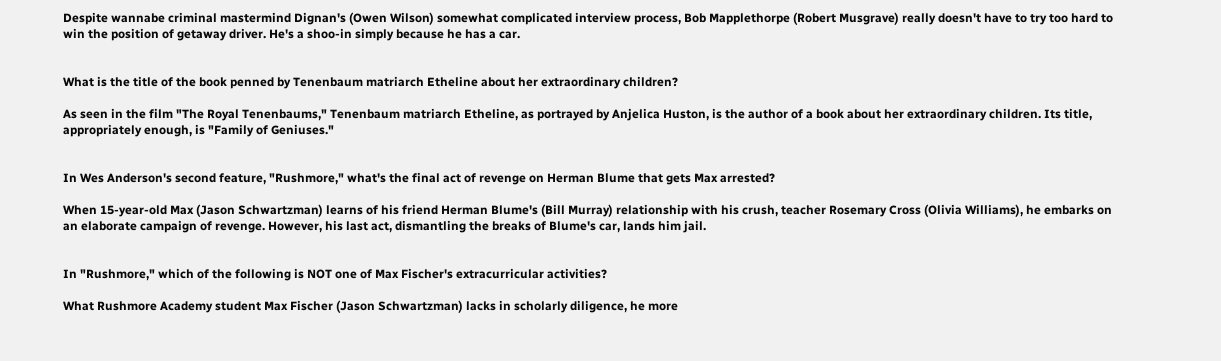Despite wannabe criminal mastermind Dignan's (Owen Wilson) somewhat complicated interview process, Bob Mapplethorpe (Robert Musgrave) really doesn't have to try too hard to win the position of getaway driver. He's a shoo-in simply because he has a car.


What is the title of the book penned by Tenenbaum matriarch Etheline about her extraordinary children?

As seen in the film "The Royal Tenenbaums," Tenenbaum matriarch Etheline, as portrayed by Anjelica Huston, is the author of a book about her extraordinary children. Its title, appropriately enough, is "Family of Geniuses."


In Wes Anderson's second feature, "Rushmore," what's the final act of revenge on Herman Blume that gets Max arrested?

When 15-year-old Max (Jason Schwartzman) learns of his friend Herman Blume's (Bill Murray) relationship with his crush, teacher Rosemary Cross (Olivia Williams), he embarks on an elaborate campaign of revenge. However, his last act, dismantling the breaks of Blume's car, lands him jail.


In "Rushmore," which of the following is NOT one of Max Fischer's extracurricular activities?

What Rushmore Academy student Max Fischer (Jason Schwartzman) lacks in scholarly diligence, he more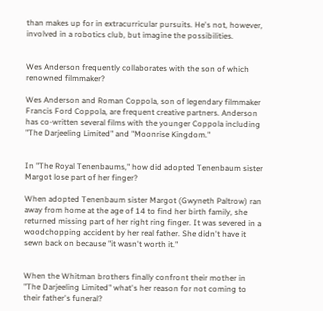than makes up for in extracurricular pursuits. He's not, however, involved in a robotics club, but imagine the possibilities.


Wes Anderson frequently collaborates with the son of which renowned filmmaker?

Wes Anderson and Roman Coppola, son of legendary filmmaker Francis Ford Coppola, are frequent creative partners. Anderson has co-written several films with the younger Coppola including "The Darjeeling Limited" and "Moonrise Kingdom."


In "The Royal Tenenbaums," how did adopted Tenenbaum sister Margot lose part of her finger?

When adopted Tenenbaum sister Margot (Gwyneth Paltrow) ran away from home at the age of 14 to find her birth family, she returned missing part of her right ring finger. It was severed in a woodchopping accident by her real father. She didn't have it sewn back on because "it wasn't worth it."


When the Whitman brothers finally confront their mother in "The Darjeeling Limited" what's her reason for not coming to their father's funeral?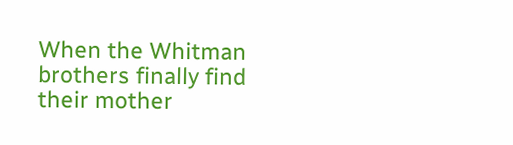When the Whitman brothers finally find their mother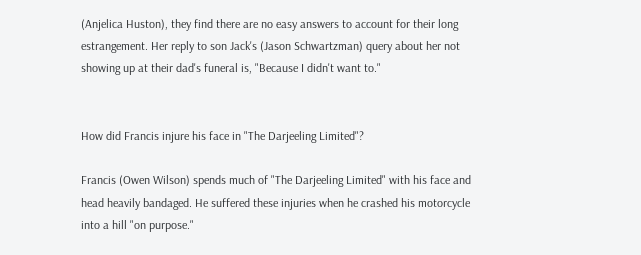(Anjelica Huston), they find there are no easy answers to account for their long estrangement. Her reply to son Jack's (Jason Schwartzman) query about her not showing up at their dad's funeral is, "Because I didn't want to."


How did Francis injure his face in "The Darjeeling Limited"?

Francis (Owen Wilson) spends much of "The Darjeeling Limited" with his face and head heavily bandaged. He suffered these injuries when he crashed his motorcycle into a hill "on purpose."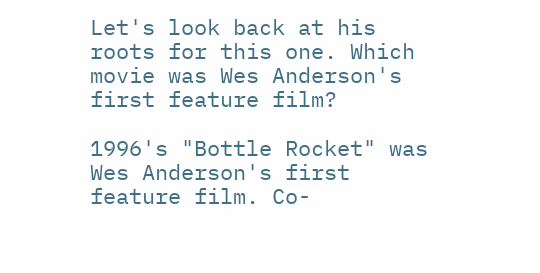Let's look back at his roots for this one. Which movie was Wes Anderson's first feature film?

1996's "Bottle Rocket" was Wes Anderson's first feature film. Co-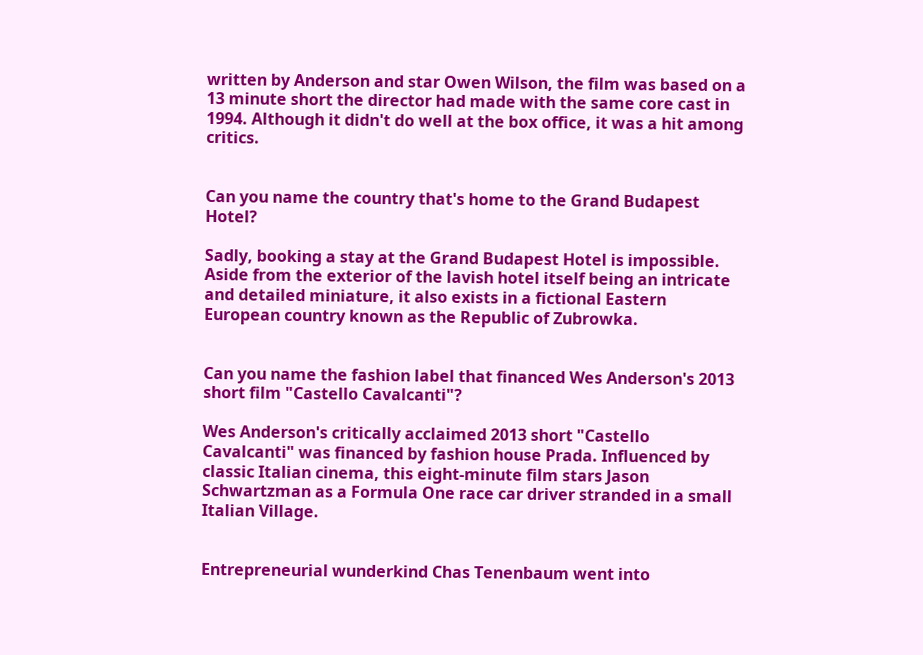written by Anderson and star Owen Wilson, the film was based on a 13 minute short the director had made with the same core cast in 1994. Although it didn't do well at the box office, it was a hit among critics.


Can you name the country that's home to the Grand Budapest Hotel?

Sadly, booking a stay at the Grand Budapest Hotel is impossible. Aside from the exterior of the lavish hotel itself being an intricate and detailed miniature, it also exists in a fictional Eastern European country known as the Republic of Zubrowka.


Can you name the fashion label that financed Wes Anderson's 2013 short film "Castello Cavalcanti"?

Wes Anderson's critically acclaimed 2013 short "Castello Cavalcanti" was financed by fashion house Prada. Influenced by classic Italian cinema, this eight-minute film stars Jason Schwartzman as a Formula One race car driver stranded in a small Italian Village.


Entrepreneurial wunderkind Chas Tenenbaum went into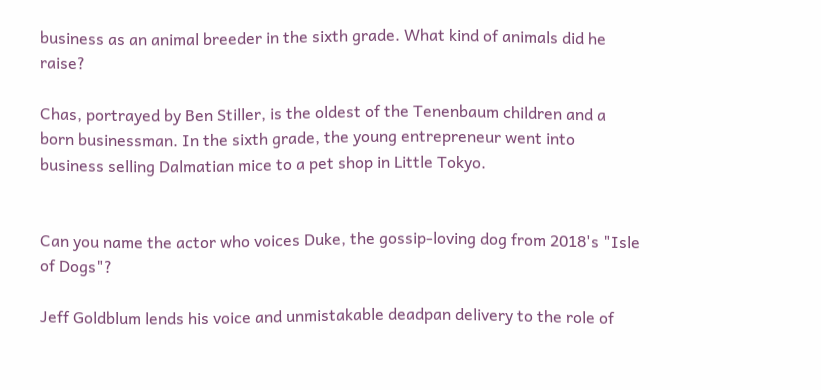business as an animal breeder in the sixth grade. What kind of animals did he raise?

Chas, portrayed by Ben Stiller, is the oldest of the Tenenbaum children and a born businessman. In the sixth grade, the young entrepreneur went into business selling Dalmatian mice to a pet shop in Little Tokyo.


Can you name the actor who voices Duke, the gossip-loving dog from 2018's "Isle of Dogs"?

Jeff Goldblum lends his voice and unmistakable deadpan delivery to the role of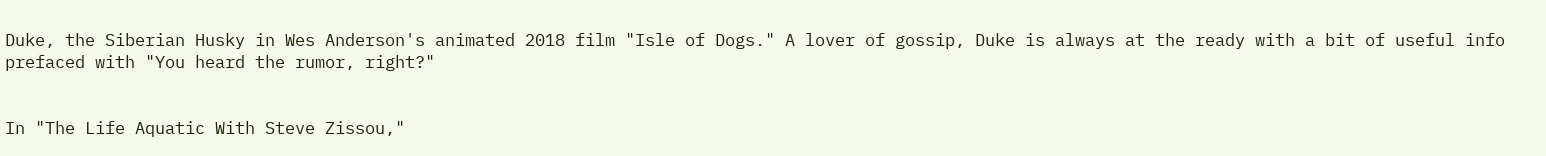Duke, the Siberian Husky in Wes Anderson's animated 2018 film "Isle of Dogs." A lover of gossip, Duke is always at the ready with a bit of useful info prefaced with "You heard the rumor, right?"


In "The Life Aquatic With Steve Zissou,"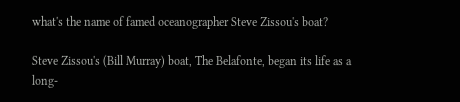what's the name of famed oceanographer Steve Zissou's boat?

Steve Zissou's (Bill Murray) boat, The Belafonte, began its life as a long-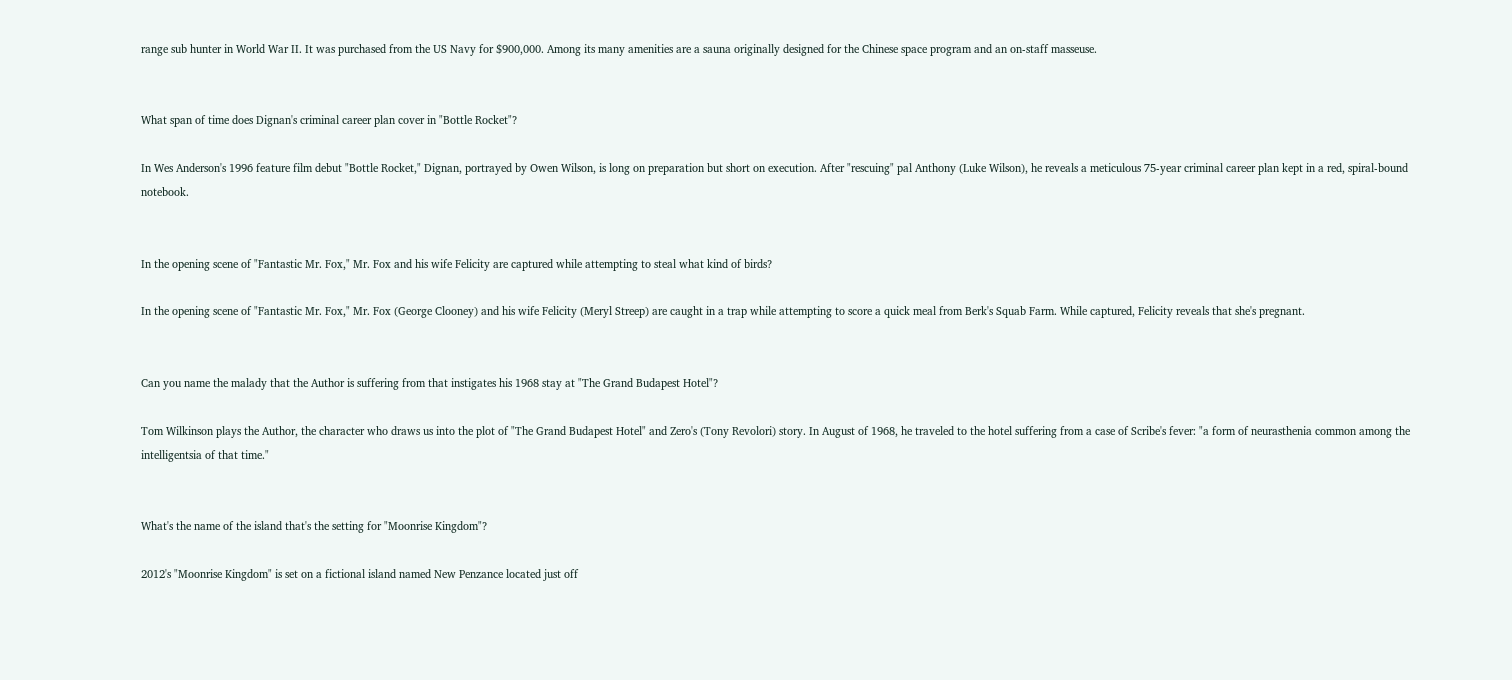range sub hunter in World War II. It was purchased from the US Navy for $900,000. Among its many amenities are a sauna originally designed for the Chinese space program and an on-staff masseuse.


What span of time does Dignan's criminal career plan cover in "Bottle Rocket"?

In Wes Anderson's 1996 feature film debut "Bottle Rocket," Dignan, portrayed by Owen Wilson, is long on preparation but short on execution. After "rescuing" pal Anthony (Luke Wilson), he reveals a meticulous 75-year criminal career plan kept in a red, spiral-bound notebook.


In the opening scene of "Fantastic Mr. Fox," Mr. Fox and his wife Felicity are captured while attempting to steal what kind of birds?

In the opening scene of "Fantastic Mr. Fox," Mr. Fox (George Clooney) and his wife Felicity (Meryl Streep) are caught in a trap while attempting to score a quick meal from Berk's Squab Farm. While captured, Felicity reveals that she's pregnant.


Can you name the malady that the Author is suffering from that instigates his 1968 stay at "The Grand Budapest Hotel"?

Tom Wilkinson plays the Author, the character who draws us into the plot of "The Grand Budapest Hotel" and Zero's (Tony Revolori) story. In August of 1968, he traveled to the hotel suffering from a case of Scribe's fever: "a form of neurasthenia common among the intelligentsia of that time."


What's the name of the island that's the setting for "Moonrise Kingdom"?

2012's "Moonrise Kingdom" is set on a fictional island named New Penzance located just off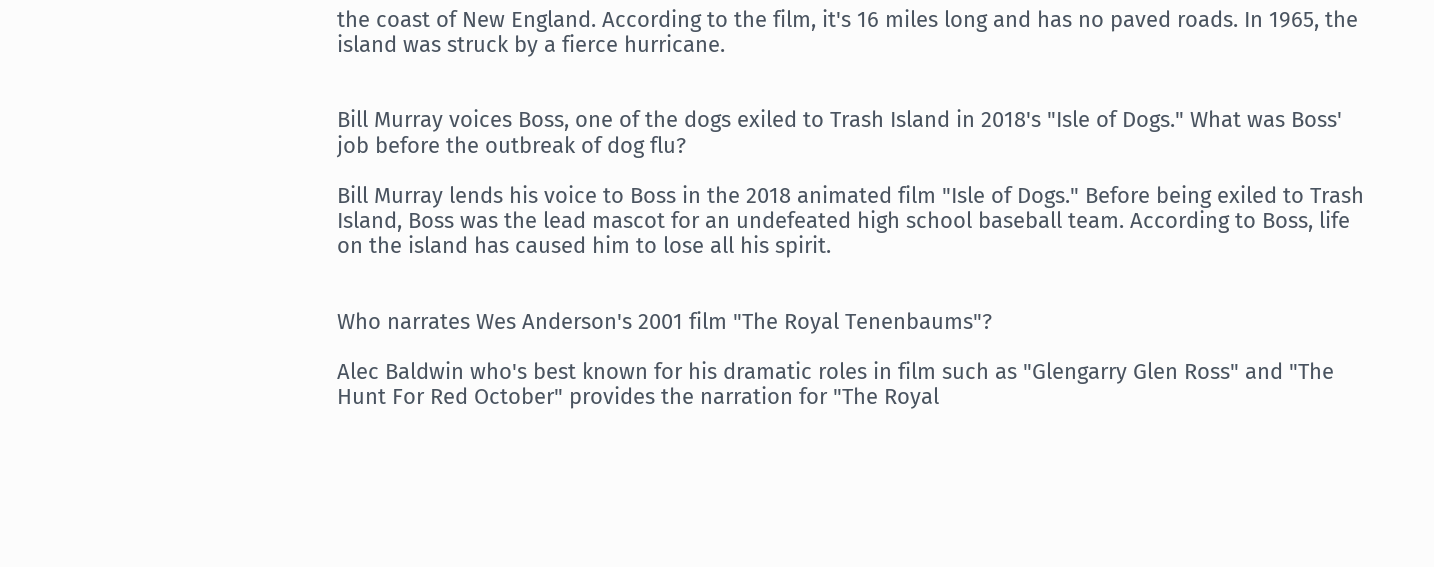the coast of New England. According to the film, it's 16 miles long and has no paved roads. In 1965, the island was struck by a fierce hurricane.


Bill Murray voices Boss, one of the dogs exiled to Trash Island in 2018's "Isle of Dogs." What was Boss' job before the outbreak of dog flu?

Bill Murray lends his voice to Boss in the 2018 animated film "Isle of Dogs." Before being exiled to Trash Island, Boss was the lead mascot for an undefeated high school baseball team. According to Boss, life on the island has caused him to lose all his spirit.


Who narrates Wes Anderson's 2001 film "The Royal Tenenbaums"?

Alec Baldwin who's best known for his dramatic roles in film such as "Glengarry Glen Ross" and "The Hunt For Red October" provides the narration for "The Royal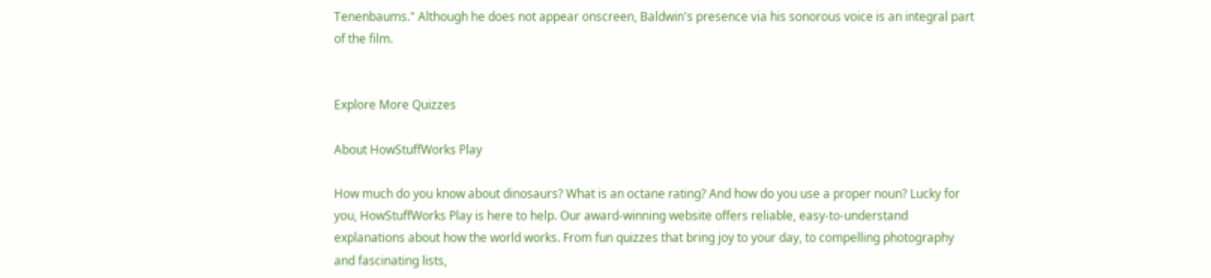Tenenbaums." Although he does not appear onscreen, Baldwin's presence via his sonorous voice is an integral part of the film.


Explore More Quizzes

About HowStuffWorks Play

How much do you know about dinosaurs? What is an octane rating? And how do you use a proper noun? Lucky for you, HowStuffWorks Play is here to help. Our award-winning website offers reliable, easy-to-understand explanations about how the world works. From fun quizzes that bring joy to your day, to compelling photography and fascinating lists,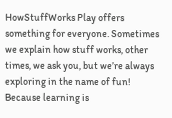HowStuffWorks Play offers something for everyone. Sometimes we explain how stuff works, other times, we ask you, but we’re always exploring in the name of fun! Because learning is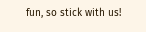fun, so stick with us!